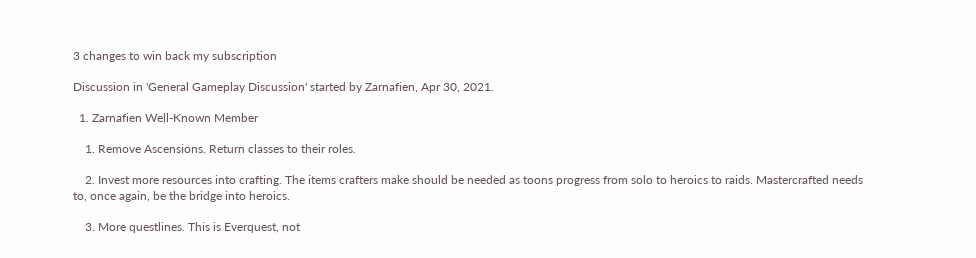3 changes to win back my subscription

Discussion in 'General Gameplay Discussion' started by Zarnafien, Apr 30, 2021.

  1. Zarnafien Well-Known Member

    1. Remove Ascensions. Return classes to their roles.

    2. Invest more resources into crafting. The items crafters make should be needed as toons progress from solo to heroics to raids. Mastercrafted needs to, once again, be the bridge into heroics.

    3. More questlines. This is Everquest, not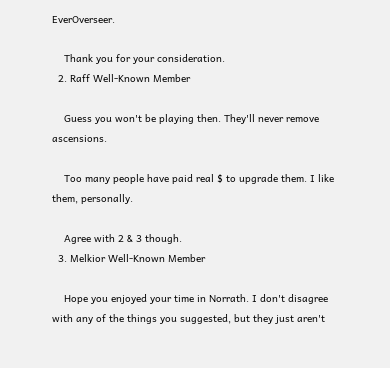EverOverseer.

    Thank you for your consideration.
  2. Raff Well-Known Member

    Guess you won't be playing then. They'll never remove ascensions.

    Too many people have paid real $ to upgrade them. I like them, personally.

    Agree with 2 & 3 though.
  3. Melkior Well-Known Member

    Hope you enjoyed your time in Norrath. I don't disagree with any of the things you suggested, but they just aren't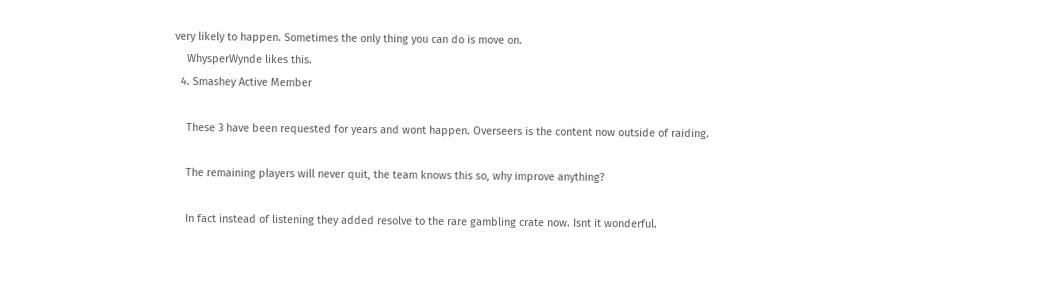very likely to happen. Sometimes the only thing you can do is move on.
    WhysperWynde likes this.
  4. Smashey Active Member

    These 3 have been requested for years and wont happen. Overseers is the content now outside of raiding.

    The remaining players will never quit, the team knows this so, why improve anything?

    In fact instead of listening they added resolve to the rare gambling crate now. Isnt it wonderful.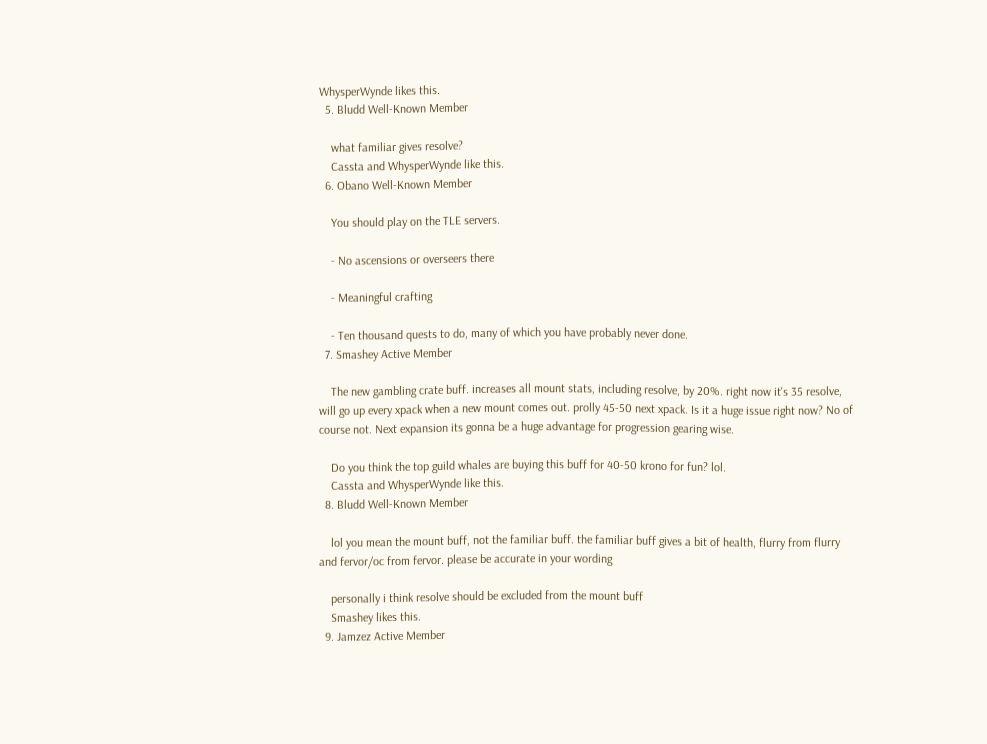WhysperWynde likes this.
  5. Bludd Well-Known Member

    what familiar gives resolve?
    Cassta and WhysperWynde like this.
  6. Obano Well-Known Member

    You should play on the TLE servers.

    - No ascensions or overseers there

    - Meaningful crafting

    - Ten thousand quests to do, many of which you have probably never done.
  7. Smashey Active Member

    The new gambling crate buff. increases all mount stats, including resolve, by 20%. right now it's 35 resolve, will go up every xpack when a new mount comes out. prolly 45-50 next xpack. Is it a huge issue right now? No of course not. Next expansion its gonna be a huge advantage for progression gearing wise.

    Do you think the top guild whales are buying this buff for 40-50 krono for fun? lol.
    Cassta and WhysperWynde like this.
  8. Bludd Well-Known Member

    lol you mean the mount buff, not the familiar buff. the familiar buff gives a bit of health, flurry from flurry and fervor/oc from fervor. please be accurate in your wording

    personally i think resolve should be excluded from the mount buff
    Smashey likes this.
  9. Jamzez Active Member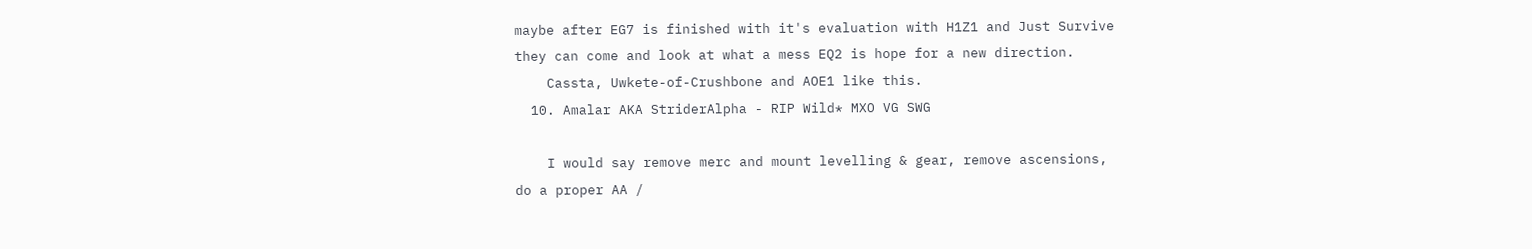maybe after EG7 is finished with it's evaluation with H1Z1 and Just Survive they can come and look at what a mess EQ2 is hope for a new direction.
    Cassta, Uwkete-of-Crushbone and AOE1 like this.
  10. Amalar AKA StriderAlpha - RIP Wild* MXO VG SWG

    I would say remove merc and mount levelling & gear, remove ascensions, do a proper AA /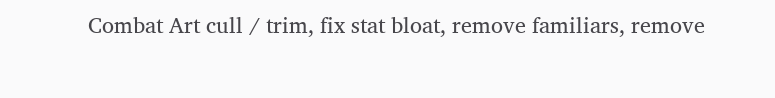Combat Art cull / trim, fix stat bloat, remove familiars, remove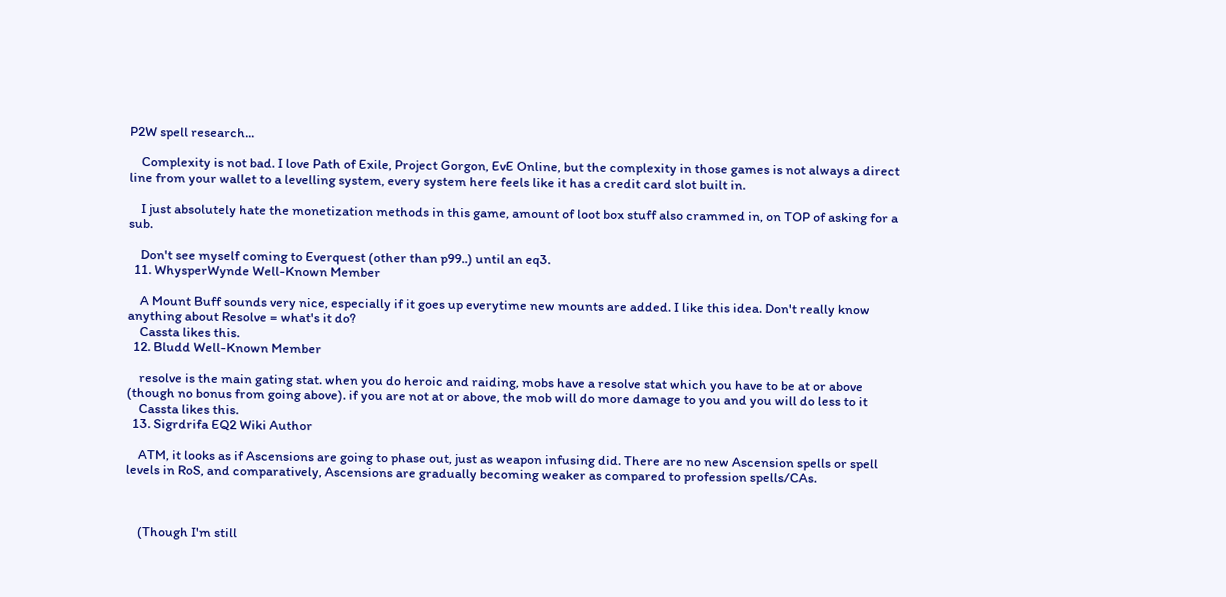P2W spell research...

    Complexity is not bad. I love Path of Exile, Project Gorgon, EvE Online, but the complexity in those games is not always a direct line from your wallet to a levelling system, every system here feels like it has a credit card slot built in.

    I just absolutely hate the monetization methods in this game, amount of loot box stuff also crammed in, on TOP of asking for a sub.

    Don't see myself coming to Everquest (other than p99..) until an eq3.
  11. WhysperWynde Well-Known Member

    A Mount Buff sounds very nice, especially if it goes up everytime new mounts are added. I like this idea. Don't really know anything about Resolve = what's it do?
    Cassta likes this.
  12. Bludd Well-Known Member

    resolve is the main gating stat. when you do heroic and raiding, mobs have a resolve stat which you have to be at or above (though no bonus from going above). if you are not at or above, the mob will do more damage to you and you will do less to it
    Cassta likes this.
  13. Sigrdrifa EQ2 Wiki Author

    ATM, it looks as if Ascensions are going to phase out, just as weapon infusing did. There are no new Ascension spells or spell levels in RoS, and comparatively, Ascensions are gradually becoming weaker as compared to profession spells/CAs.



    (Though I'm still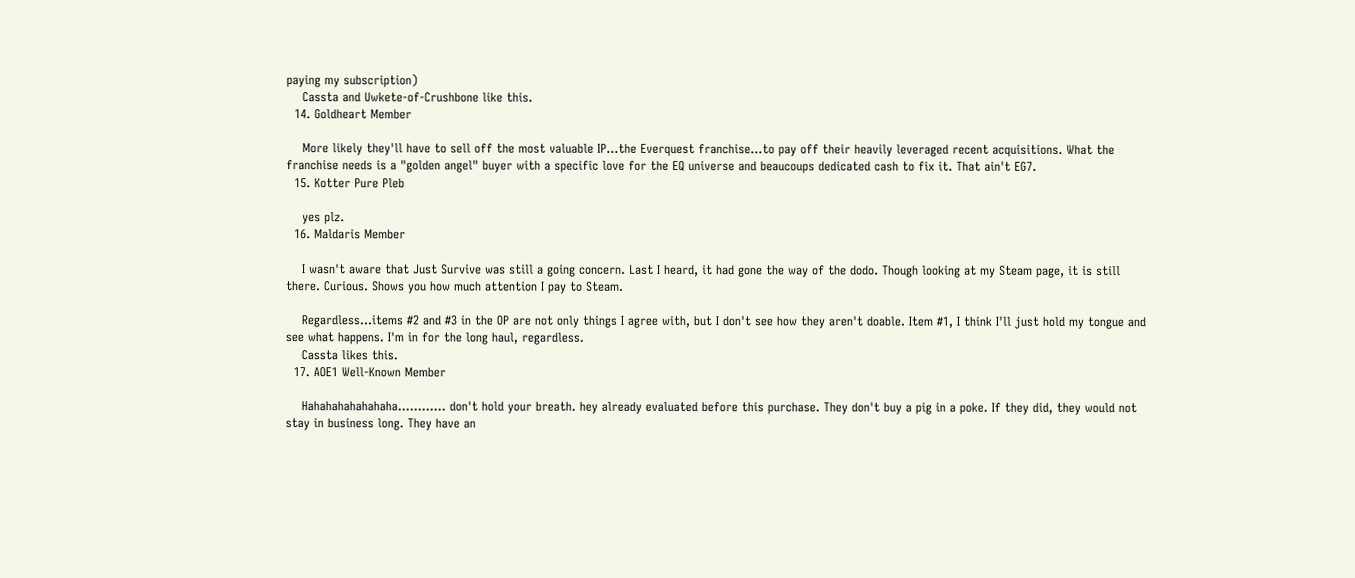paying my subscription)
    Cassta and Uwkete-of-Crushbone like this.
  14. Goldheart Member

    More likely they'll have to sell off the most valuable IP...the Everquest franchise...to pay off their heavily leveraged recent acquisitions. What the franchise needs is a "golden angel" buyer with a specific love for the EQ universe and beaucoups dedicated cash to fix it. That ain't EG7.
  15. Kotter Pure Pleb

    yes plz.
  16. Maldaris Member

    I wasn't aware that Just Survive was still a going concern. Last I heard, it had gone the way of the dodo. Though looking at my Steam page, it is still there. Curious. Shows you how much attention I pay to Steam.

    Regardless...items #2 and #3 in the OP are not only things I agree with, but I don't see how they aren't doable. Item #1, I think I'll just hold my tongue and see what happens. I'm in for the long haul, regardless.
    Cassta likes this.
  17. AOE1 Well-Known Member

    Hahahahahahahaha............ don't hold your breath. hey already evaluated before this purchase. They don't buy a pig in a poke. If they did, they would not stay in business long. They have an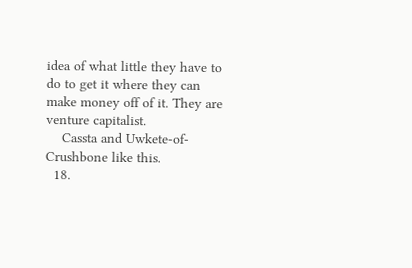idea of what little they have to do to get it where they can make money off of it. They are venture capitalist.
    Cassta and Uwkete-of-Crushbone like this.
  18.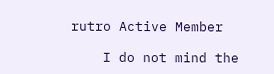rutro Active Member

    I do not mind the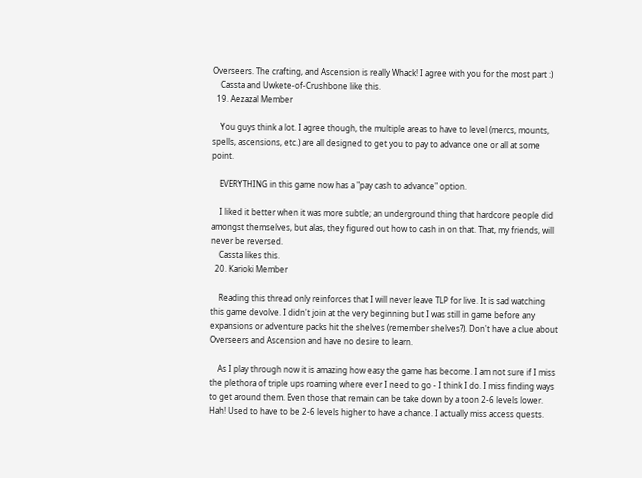Overseers. The crafting, and Ascension is really Whack! I agree with you for the most part :)
    Cassta and Uwkete-of-Crushbone like this.
  19. Aezazal Member

    You guys think a lot. I agree though, the multiple areas to have to level (mercs, mounts, spells, ascensions, etc.) are all designed to get you to pay to advance one or all at some point.

    EVERYTHING in this game now has a "pay cash to advance" option.

    I liked it better when it was more subtle; an underground thing that hardcore people did amongst themselves, but alas, they figured out how to cash in on that. That, my friends, will never be reversed.
    Cassta likes this.
  20. Karioki Member

    Reading this thread only reinforces that I will never leave TLP for live. It is sad watching this game devolve. I didn't join at the very beginning but I was still in game before any expansions or adventure packs hit the shelves (remember shelves?). Don't have a clue about Overseers and Ascension and have no desire to learn.

    As I play through now it is amazing how easy the game has become. I am not sure if I miss the plethora of triple ups roaming where ever I need to go - I think I do. I miss finding ways to get around them. Even those that remain can be take down by a toon 2-6 levels lower. Hah! Used to have to be 2-6 levels higher to have a chance. I actually miss access quests.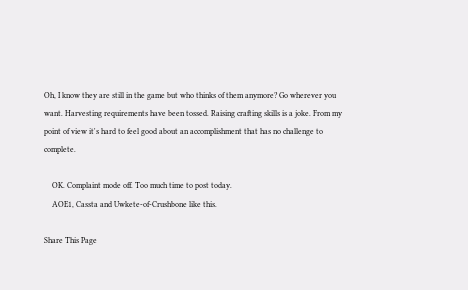Oh, I know they are still in the game but who thinks of them anymore? Go wherever you want. Harvesting requirements have been tossed. Raising crafting skills is a joke. From my point of view it's hard to feel good about an accomplishment that has no challenge to complete.

    OK. Complaint mode off. Too much time to post today.
    AOE1, Cassta and Uwkete-of-Crushbone like this.

Share This Page